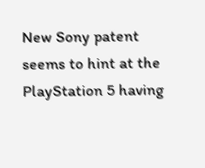New Sony patent seems to hint at the PlayStation 5 having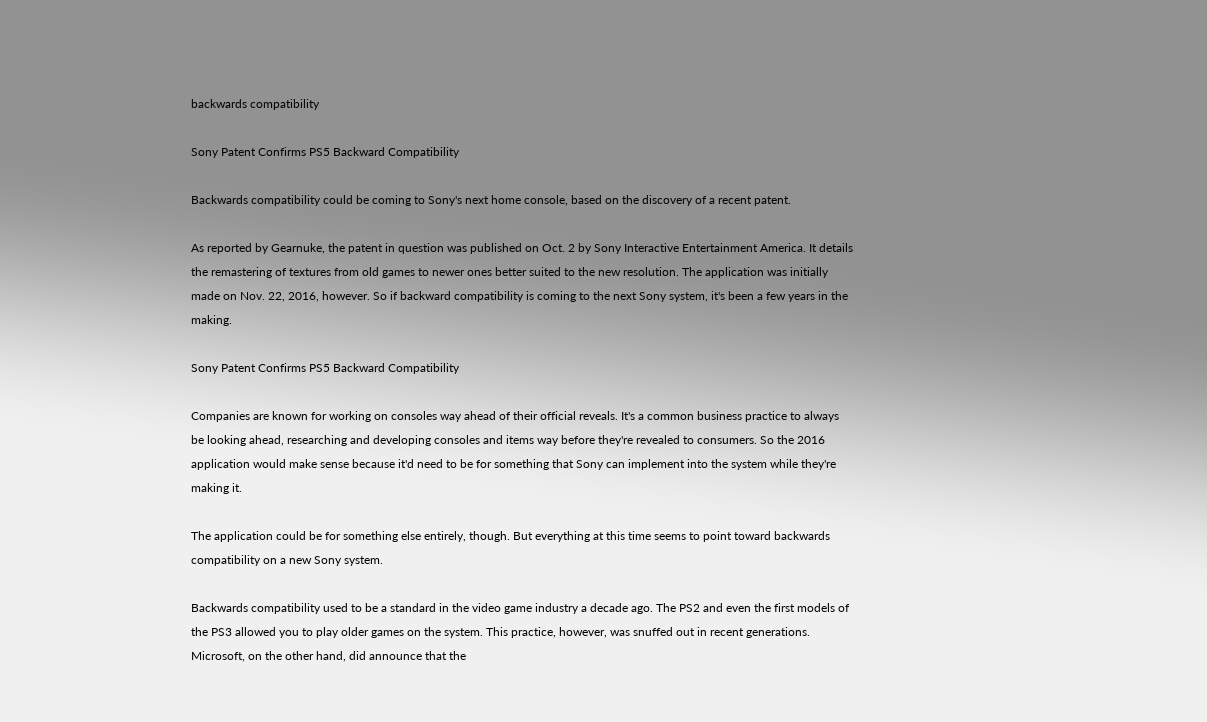backwards compatibility

Sony Patent Confirms PS5 Backward Compatibility

Backwards compatibility could be coming to Sony's next home console, based on the discovery of a recent patent.

As reported by Gearnuke, the patent in question was published on Oct. 2 by Sony Interactive Entertainment America. It details the remastering of textures from old games to newer ones better suited to the new resolution. The application was initially made on Nov. 22, 2016, however. So if backward compatibility is coming to the next Sony system, it's been a few years in the making.

Sony Patent Confirms PS5 Backward Compatibility

Companies are known for working on consoles way ahead of their official reveals. It's a common business practice to always be looking ahead, researching and developing consoles and items way before they're revealed to consumers. So the 2016 application would make sense because it'd need to be for something that Sony can implement into the system while they're making it.

The application could be for something else entirely, though. But everything at this time seems to point toward backwards compatibility on a new Sony system.

Backwards compatibility used to be a standard in the video game industry a decade ago. The PS2 and even the first models of the PS3 allowed you to play older games on the system. This practice, however, was snuffed out in recent generations. Microsoft, on the other hand, did announce that the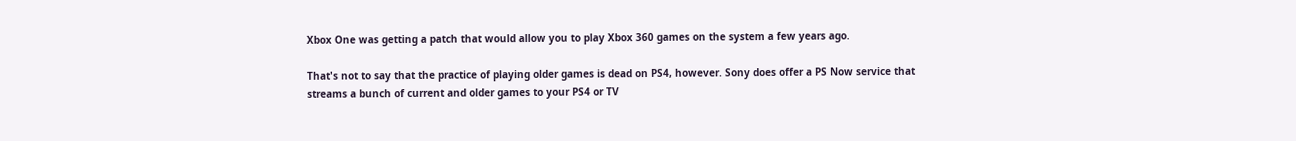Xbox One was getting a patch that would allow you to play Xbox 360 games on the system a few years ago.

That's not to say that the practice of playing older games is dead on PS4, however. Sony does offer a PS Now service that streams a bunch of current and older games to your PS4 or TV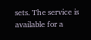sets. The service is available for a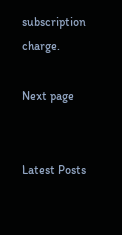subscription charge.

Next page


Latest Posts